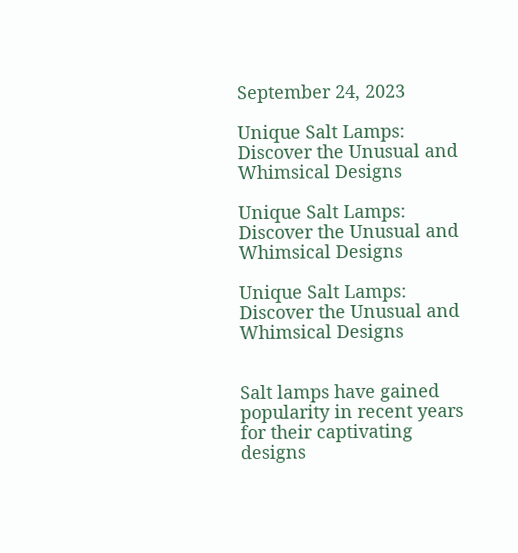September 24, 2023

Unique Salt Lamps: Discover the Unusual and Whimsical Designs

Unique Salt Lamps: Discover the Unusual and Whimsical Designs

Unique Salt Lamps: Discover the Unusual and Whimsical Designs


Salt lamps have gained popularity in recent years for their captivating designs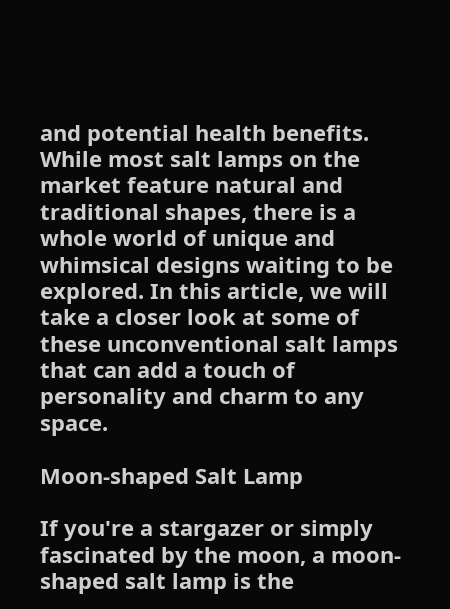and potential health benefits. While most salt lamps on the market feature natural and traditional shapes, there is a whole world of unique and whimsical designs waiting to be explored. In this article, we will take a closer look at some of these unconventional salt lamps that can add a touch of personality and charm to any space.

Moon-shaped Salt Lamp

If you're a stargazer or simply fascinated by the moon, a moon-shaped salt lamp is the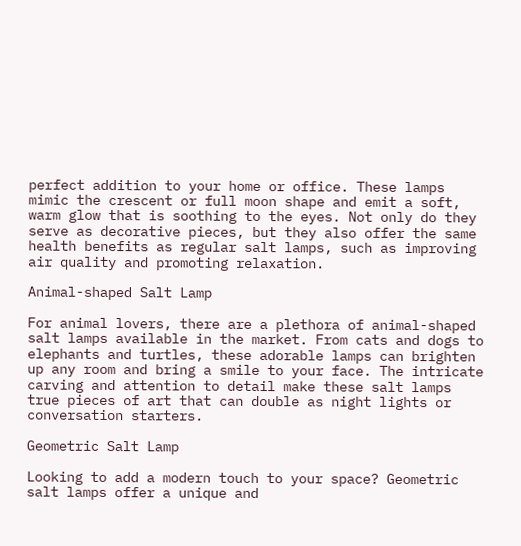perfect addition to your home or office. These lamps mimic the crescent or full moon shape and emit a soft, warm glow that is soothing to the eyes. Not only do they serve as decorative pieces, but they also offer the same health benefits as regular salt lamps, such as improving air quality and promoting relaxation.

Animal-shaped Salt Lamp

For animal lovers, there are a plethora of animal-shaped salt lamps available in the market. From cats and dogs to elephants and turtles, these adorable lamps can brighten up any room and bring a smile to your face. The intricate carving and attention to detail make these salt lamps true pieces of art that can double as night lights or conversation starters.

Geometric Salt Lamp

Looking to add a modern touch to your space? Geometric salt lamps offer a unique and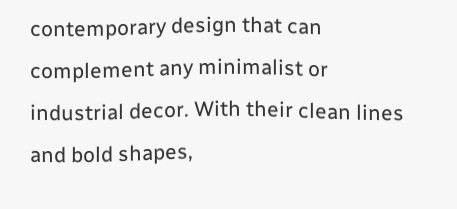contemporary design that can complement any minimalist or industrial decor. With their clean lines and bold shapes,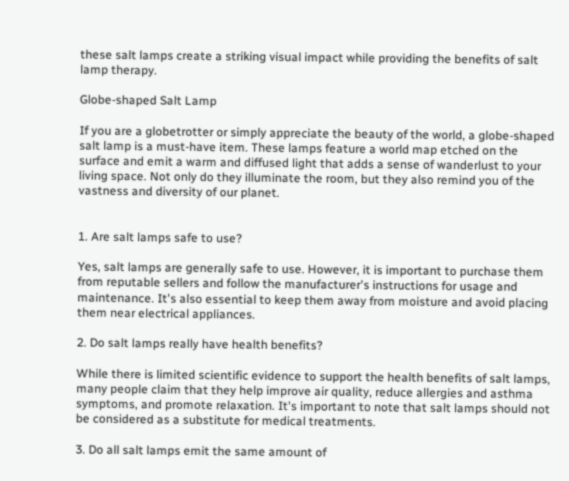these salt lamps create a striking visual impact while providing the benefits of salt lamp therapy.

Globe-shaped Salt Lamp

If you are a globetrotter or simply appreciate the beauty of the world, a globe-shaped salt lamp is a must-have item. These lamps feature a world map etched on the surface and emit a warm and diffused light that adds a sense of wanderlust to your living space. Not only do they illuminate the room, but they also remind you of the vastness and diversity of our planet.


1. Are salt lamps safe to use?

Yes, salt lamps are generally safe to use. However, it is important to purchase them from reputable sellers and follow the manufacturer's instructions for usage and maintenance. It's also essential to keep them away from moisture and avoid placing them near electrical appliances.

2. Do salt lamps really have health benefits?

While there is limited scientific evidence to support the health benefits of salt lamps, many people claim that they help improve air quality, reduce allergies and asthma symptoms, and promote relaxation. It's important to note that salt lamps should not be considered as a substitute for medical treatments.

3. Do all salt lamps emit the same amount of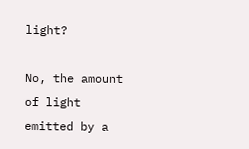light?

No, the amount of light emitted by a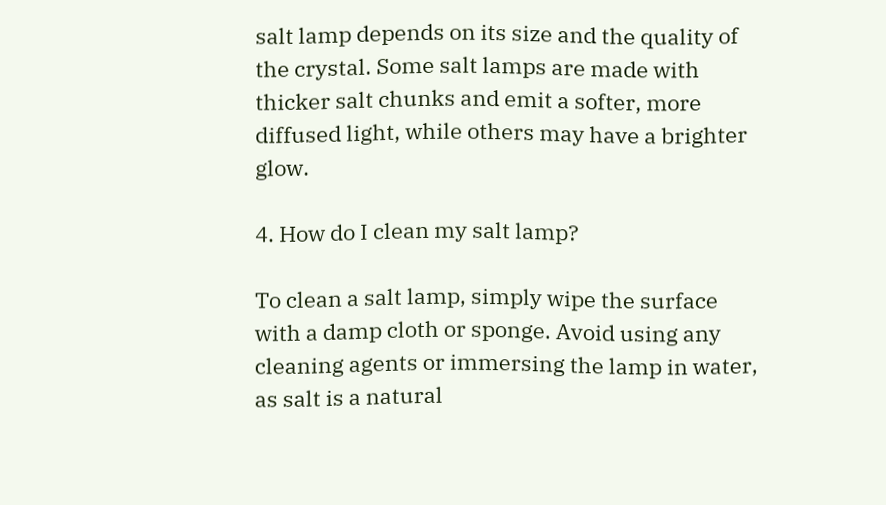salt lamp depends on its size and the quality of the crystal. Some salt lamps are made with thicker salt chunks and emit a softer, more diffused light, while others may have a brighter glow.

4. How do I clean my salt lamp?

To clean a salt lamp, simply wipe the surface with a damp cloth or sponge. Avoid using any cleaning agents or immersing the lamp in water, as salt is a natural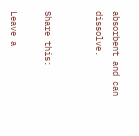absorbent and can dissolve.


Share this:

Leave a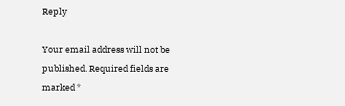Reply

Your email address will not be published. Required fields are marked *